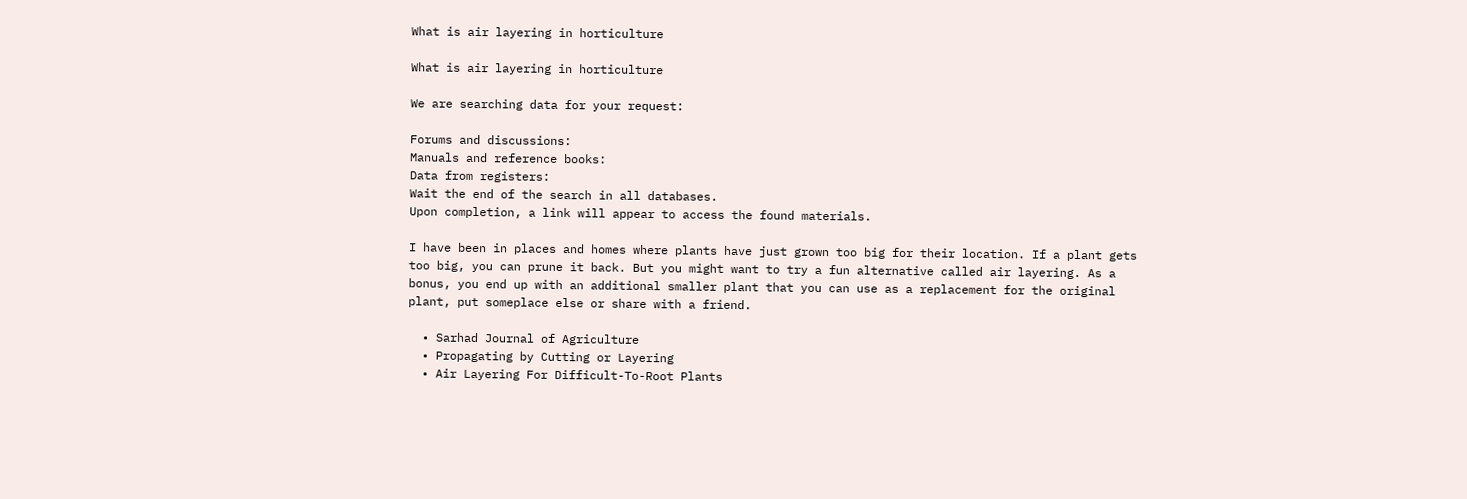What is air layering in horticulture

What is air layering in horticulture

We are searching data for your request:

Forums and discussions:
Manuals and reference books:
Data from registers:
Wait the end of the search in all databases.
Upon completion, a link will appear to access the found materials.

I have been in places and homes where plants have just grown too big for their location. If a plant gets too big, you can prune it back. But you might want to try a fun alternative called air layering. As a bonus, you end up with an additional smaller plant that you can use as a replacement for the original plant, put someplace else or share with a friend.

  • Sarhad Journal of Agriculture
  • Propagating by Cutting or Layering
  • Air Layering For Difficult-To-Root Plants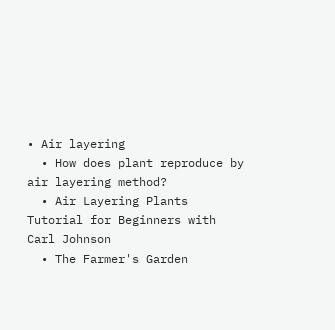• Air layering
  • How does plant reproduce by air layering method?
  • Air Layering Plants Tutorial for Beginners with Carl Johnson
  • The Farmer's Garden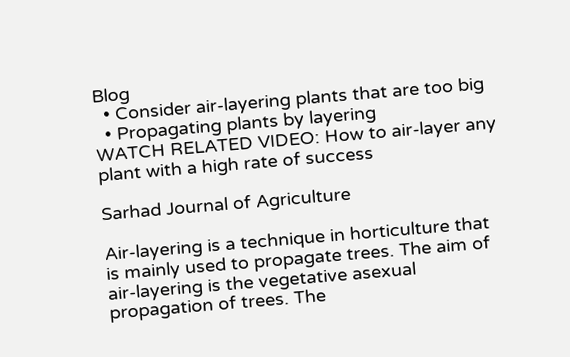Blog
  • Consider air-layering plants that are too big
  • Propagating plants by layering
WATCH RELATED VIDEO: How to air-layer any plant with a high rate of success

Sarhad Journal of Agriculture

Air-layering is a technique in horticulture that is mainly used to propagate trees. The aim of air-layering is the vegetative asexual propagation of trees. The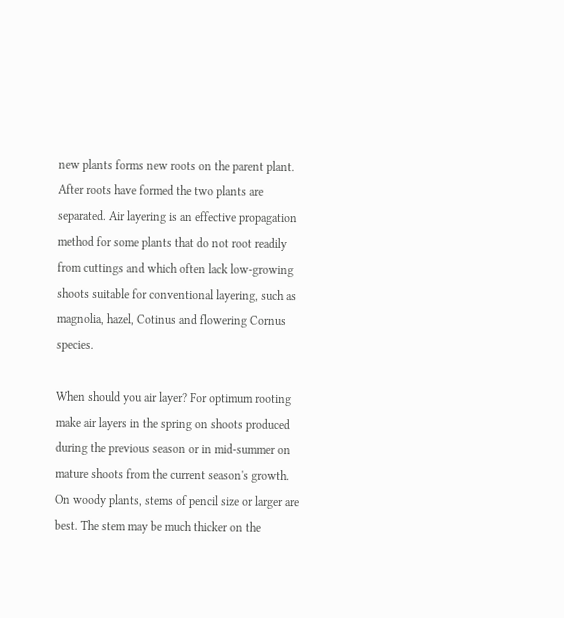new plants forms new roots on the parent plant. After roots have formed the two plants are separated. Air layering is an effective propagation method for some plants that do not root readily from cuttings and which often lack low-growing shoots suitable for conventional layering, such as magnolia, hazel, Cotinus and flowering Cornus species.

When should you air layer? For optimum rooting make air layers in the spring on shoots produced during the previous season or in mid-summer on mature shoots from the current season's growth. On woody plants, stems of pencil size or larger are best. The stem may be much thicker on the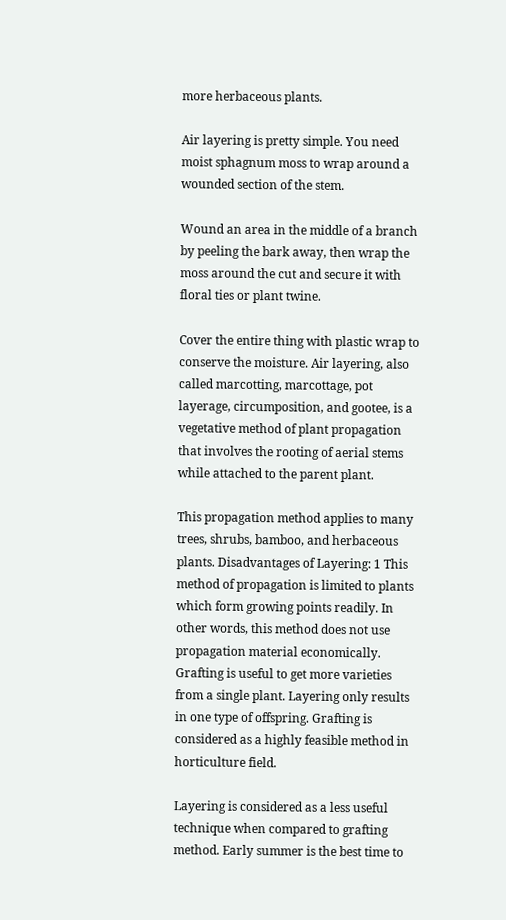more herbaceous plants.

Air layering is pretty simple. You need moist sphagnum moss to wrap around a wounded section of the stem.

Wound an area in the middle of a branch by peeling the bark away, then wrap the moss around the cut and secure it with floral ties or plant twine.

Cover the entire thing with plastic wrap to conserve the moisture. Air layering, also called marcotting, marcottage, pot layerage, circumposition, and gootee, is a vegetative method of plant propagation that involves the rooting of aerial stems while attached to the parent plant.

This propagation method applies to many trees, shrubs, bamboo, and herbaceous plants. Disadvantages of Layering: 1 This method of propagation is limited to plants which form growing points readily. In other words, this method does not use propagation material economically. Grafting is useful to get more varieties from a single plant. Layering only results in one type of offspring. Grafting is considered as a highly feasible method in horticulture field.

Layering is considered as a less useful technique when compared to grafting method. Early summer is the best time to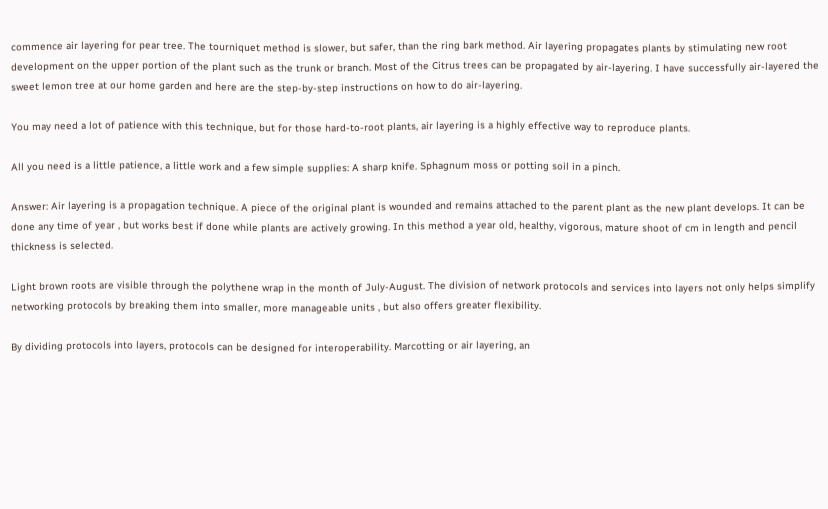commence air layering for pear tree. The tourniquet method is slower, but safer, than the ring bark method. Air layering propagates plants by stimulating new root development on the upper portion of the plant such as the trunk or branch. Most of the Citrus trees can be propagated by air-layering. I have successfully air-layered the sweet lemon tree at our home garden and here are the step-by-step instructions on how to do air-layering.

You may need a lot of patience with this technique, but for those hard-to-root plants, air layering is a highly effective way to reproduce plants.

All you need is a little patience, a little work and a few simple supplies: A sharp knife. Sphagnum moss or potting soil in a pinch.

Answer: Air layering is a propagation technique. A piece of the original plant is wounded and remains attached to the parent plant as the new plant develops. It can be done any time of year , but works best if done while plants are actively growing. In this method a year old, healthy, vigorous, mature shoot of cm in length and pencil thickness is selected.

Light brown roots are visible through the polythene wrap in the month of July-August. The division of network protocols and services into layers not only helps simplify networking protocols by breaking them into smaller, more manageable units , but also offers greater flexibility.

By dividing protocols into layers, protocols can be designed for interoperability. Marcotting or air layering, an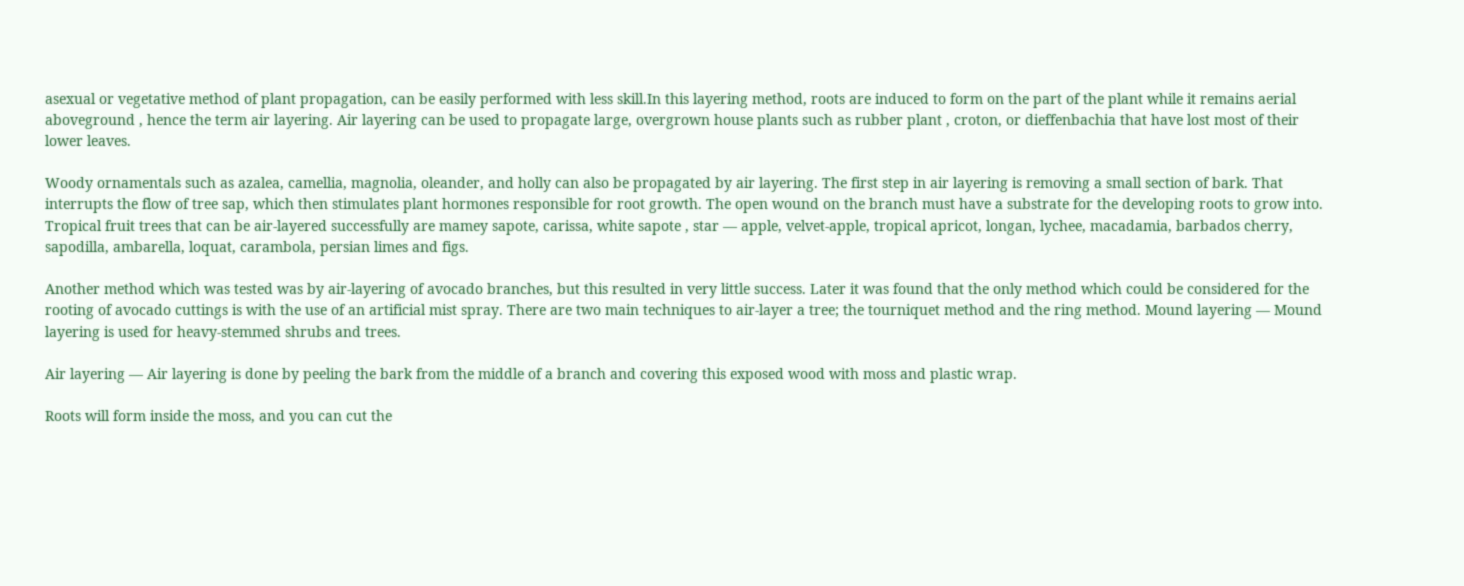asexual or vegetative method of plant propagation, can be easily performed with less skill.In this layering method, roots are induced to form on the part of the plant while it remains aerial aboveground , hence the term air layering. Air layering can be used to propagate large, overgrown house plants such as rubber plant , croton, or dieffenbachia that have lost most of their lower leaves.

Woody ornamentals such as azalea, camellia, magnolia, oleander, and holly can also be propagated by air layering. The first step in air layering is removing a small section of bark. That interrupts the flow of tree sap, which then stimulates plant hormones responsible for root growth. The open wound on the branch must have a substrate for the developing roots to grow into. Tropical fruit trees that can be air-layered successfully are mamey sapote, carissa, white sapote , star — apple, velvet-apple, tropical apricot, longan, lychee, macadamia, barbados cherry, sapodilla, ambarella, loquat, carambola, persian limes and figs.

Another method which was tested was by air-layering of avocado branches, but this resulted in very little success. Later it was found that the only method which could be considered for the rooting of avocado cuttings is with the use of an artificial mist spray. There are two main techniques to air-layer a tree; the tourniquet method and the ring method. Mound layering — Mound layering is used for heavy-stemmed shrubs and trees.

Air layering — Air layering is done by peeling the bark from the middle of a branch and covering this exposed wood with moss and plastic wrap.

Roots will form inside the moss, and you can cut the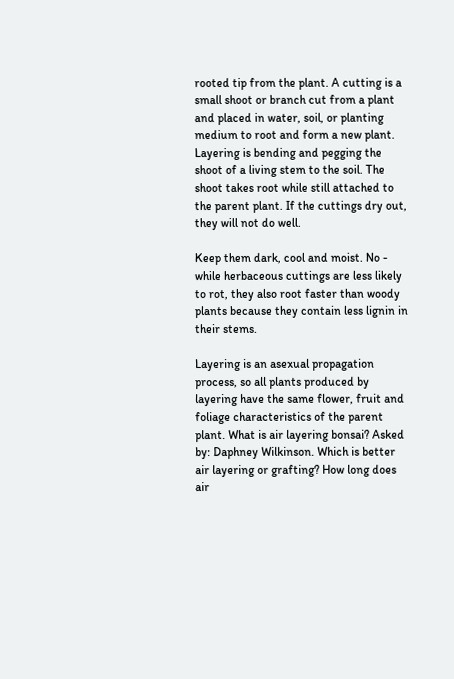rooted tip from the plant. A cutting is a small shoot or branch cut from a plant and placed in water, soil, or planting medium to root and form a new plant. Layering is bending and pegging the shoot of a living stem to the soil. The shoot takes root while still attached to the parent plant. If the cuttings dry out, they will not do well.

Keep them dark, cool and moist. No - while herbaceous cuttings are less likely to rot, they also root faster than woody plants because they contain less lignin in their stems.

Layering is an asexual propagation process, so all plants produced by layering have the same flower, fruit and foliage characteristics of the parent plant. What is air layering bonsai? Asked by: Daphney Wilkinson. Which is better air layering or grafting? How long does air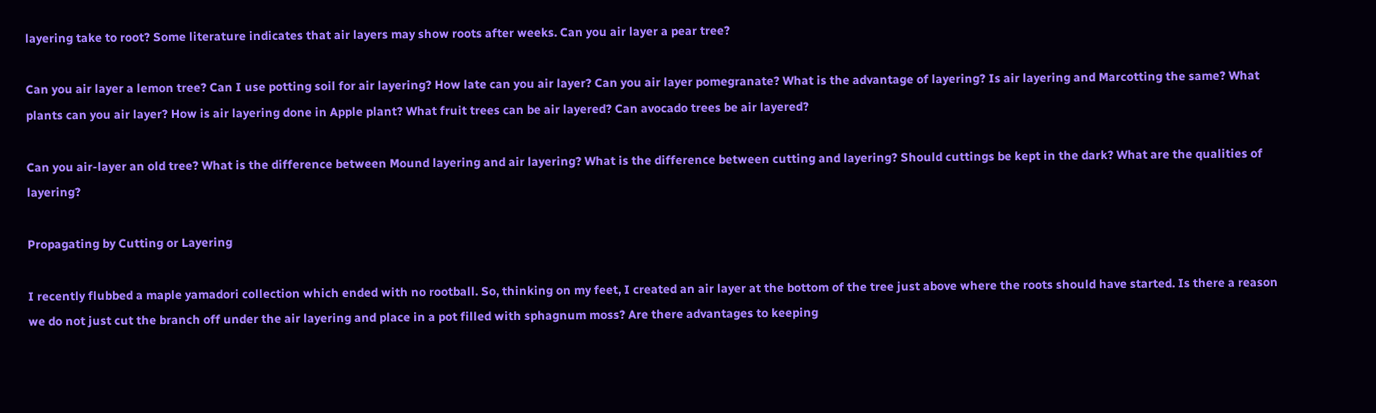layering take to root? Some literature indicates that air layers may show roots after weeks. Can you air layer a pear tree?

Can you air layer a lemon tree? Can I use potting soil for air layering? How late can you air layer? Can you air layer pomegranate? What is the advantage of layering? Is air layering and Marcotting the same? What plants can you air layer? How is air layering done in Apple plant? What fruit trees can be air layered? Can avocado trees be air layered?

Can you air-layer an old tree? What is the difference between Mound layering and air layering? What is the difference between cutting and layering? Should cuttings be kept in the dark? What are the qualities of layering?

Propagating by Cutting or Layering

I recently flubbed a maple yamadori collection which ended with no rootball. So, thinking on my feet, I created an air layer at the bottom of the tree just above where the roots should have started. Is there a reason we do not just cut the branch off under the air layering and place in a pot filled with sphagnum moss? Are there advantages to keeping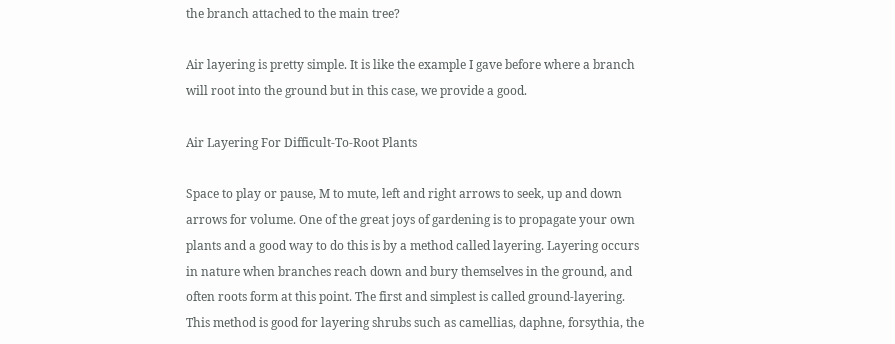the branch attached to the main tree?

Air layering is pretty simple. It is like the example I gave before where a branch will root into the ground but in this case, we provide a good.

Air Layering For Difficult-To-Root Plants

Space to play or pause, M to mute, left and right arrows to seek, up and down arrows for volume. One of the great joys of gardening is to propagate your own plants and a good way to do this is by a method called layering. Layering occurs in nature when branches reach down and bury themselves in the ground, and often roots form at this point. The first and simplest is called ground-layering. This method is good for layering shrubs such as camellias, daphne, forsythia, the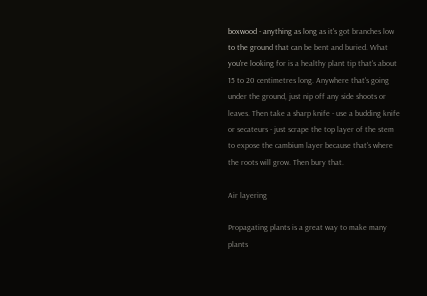boxwood - anything as long as it's got branches low to the ground that can be bent and buried. What you're looking for is a healthy plant tip that's about 15 to 20 centimetres long. Anywhere that's going under the ground, just nip off any side shoots or leaves. Then take a sharp knife - use a budding knife or secateurs - just scrape the top layer of the stem to expose the cambium layer because that's where the roots will grow. Then bury that.

Air layering

Propagating plants is a great way to make many plants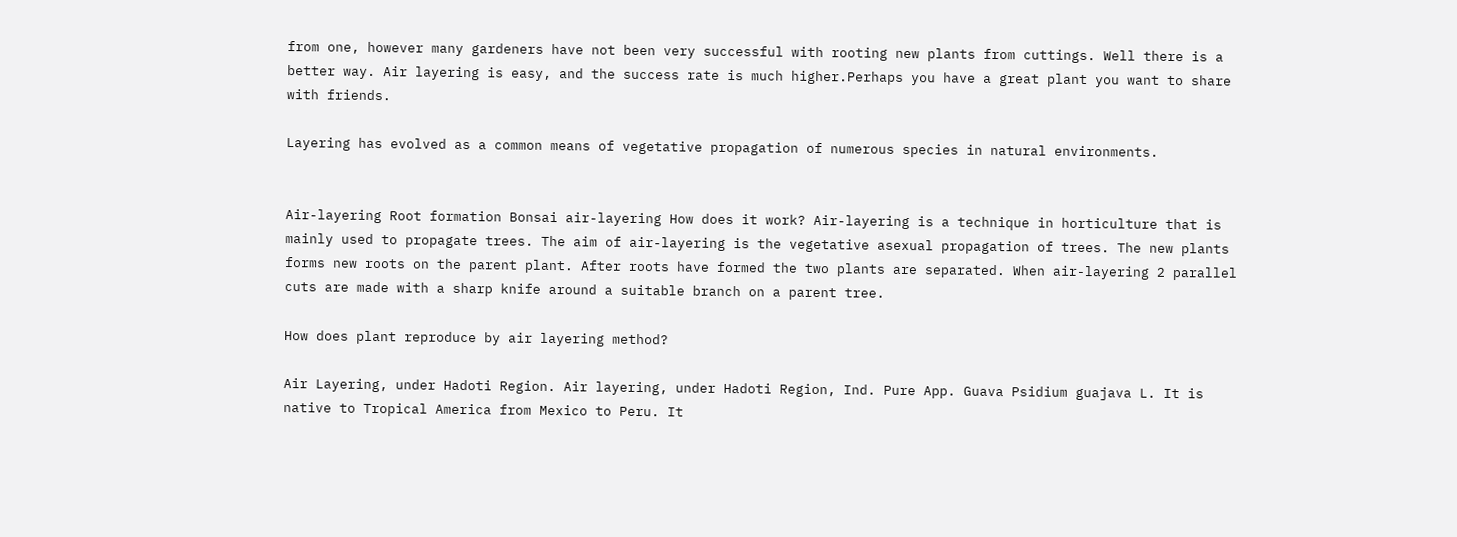from one, however many gardeners have not been very successful with rooting new plants from cuttings. Well there is a better way. Air layering is easy, and the success rate is much higher.Perhaps you have a great plant you want to share with friends.

Layering has evolved as a common means of vegetative propagation of numerous species in natural environments.


Air-layering Root formation Bonsai air-layering How does it work? Air-layering is a technique in horticulture that is mainly used to propagate trees. The aim of air-layering is the vegetative asexual propagation of trees. The new plants forms new roots on the parent plant. After roots have formed the two plants are separated. When air-layering 2 parallel cuts are made with a sharp knife around a suitable branch on a parent tree.

How does plant reproduce by air layering method?

Air Layering, under Hadoti Region. Air layering, under Hadoti Region, Ind. Pure App. Guava Psidium guajava L. It is native to Tropical America from Mexico to Peru. It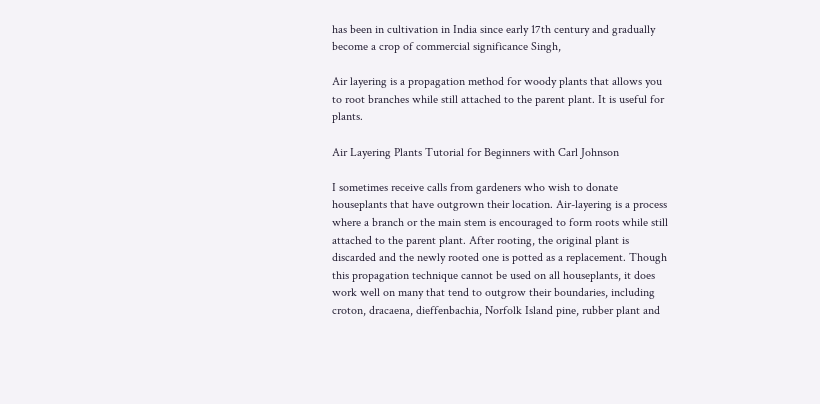has been in cultivation in India since early 17th century and gradually become a crop of commercial significance Singh,

Air layering is a propagation method for woody plants that allows you to root branches while still attached to the parent plant. It is useful for plants.

Air Layering Plants Tutorial for Beginners with Carl Johnson

I sometimes receive calls from gardeners who wish to donate houseplants that have outgrown their location. Air-layering is a process where a branch or the main stem is encouraged to form roots while still attached to the parent plant. After rooting, the original plant is discarded and the newly rooted one is potted as a replacement. Though this propagation technique cannot be used on all houseplants, it does work well on many that tend to outgrow their boundaries, including croton, dracaena, dieffenbachia, Norfolk Island pine, rubber plant and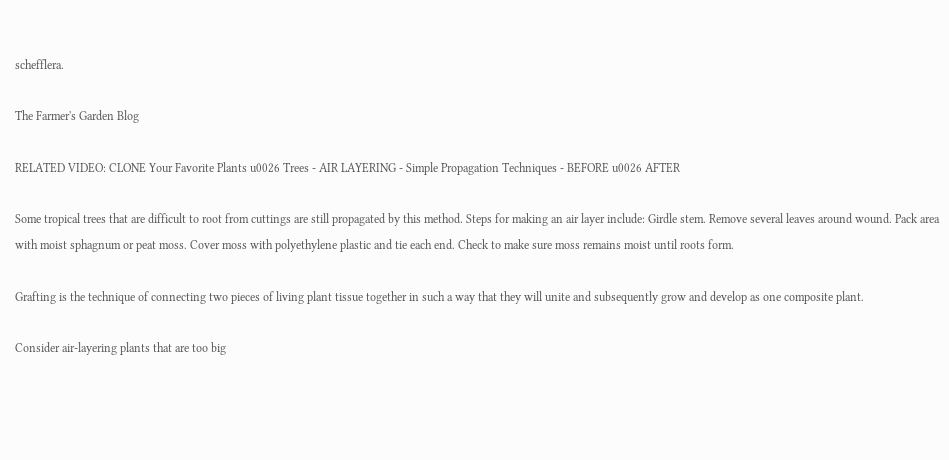schefflera.

The Farmer's Garden Blog

RELATED VIDEO: CLONE Your Favorite Plants u0026 Trees - AIR LAYERING - Simple Propagation Techniques - BEFORE u0026 AFTER

Some tropical trees that are difficult to root from cuttings are still propagated by this method. Steps for making an air layer include: Girdle stem. Remove several leaves around wound. Pack area with moist sphagnum or peat moss. Cover moss with polyethylene plastic and tie each end. Check to make sure moss remains moist until roots form.

Grafting is the technique of connecting two pieces of living plant tissue together in such a way that they will unite and subsequently grow and develop as one composite plant.

Consider air-layering plants that are too big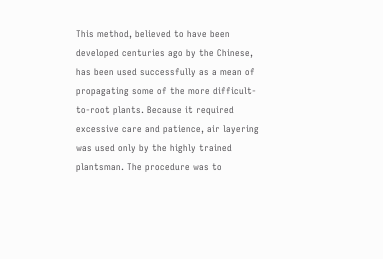This method, believed to have been developed centuries ago by the Chinese, has been used successfully as a mean of propagating some of the more difficult-to-root plants. Because it required excessive care and patience, air layering was used only by the highly trained plantsman. The procedure was to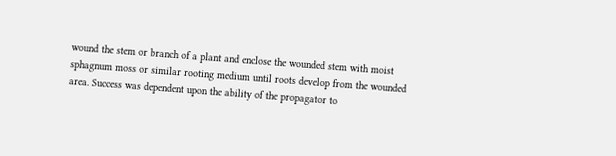wound the stem or branch of a plant and enclose the wounded stem with moist sphagnum moss or similar rooting medium until roots develop from the wounded area. Success was dependent upon the ability of the propagator to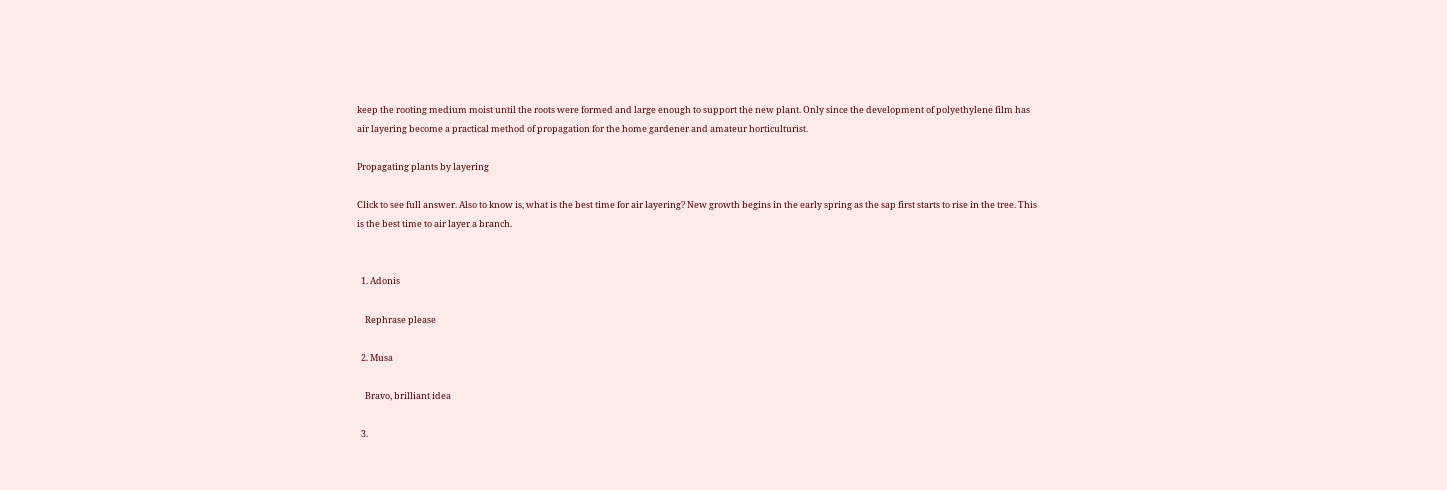keep the rooting medium moist until the roots were formed and large enough to support the new plant. Only since the development of polyethylene film has air layering become a practical method of propagation for the home gardener and amateur horticulturist.

Propagating plants by layering

Click to see full answer. Also to know is, what is the best time for air layering? New growth begins in the early spring as the sap first starts to rise in the tree. This is the best time to air layer a branch.


  1. Adonis

    Rephrase please

  2. Musa

    Bravo, brilliant idea

  3.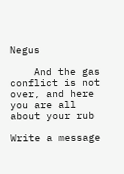Negus

    And the gas conflict is not over, and here you are all about your rub

Write a message